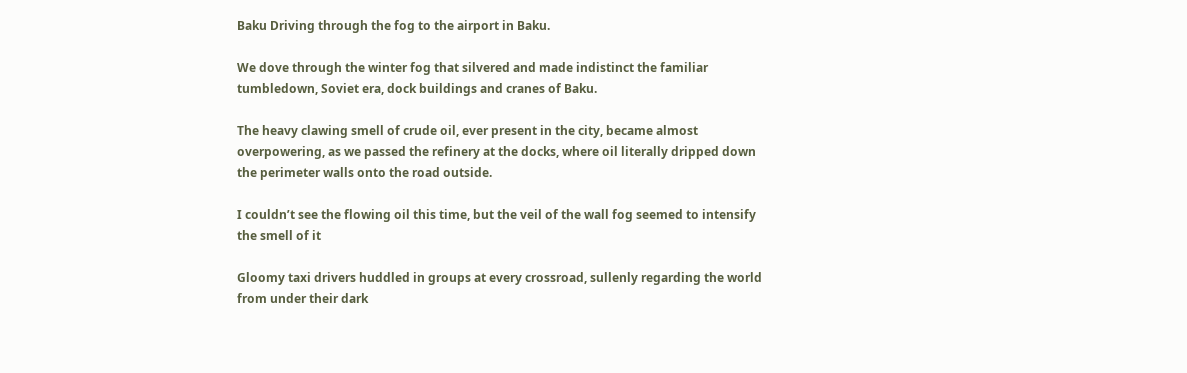Baku Driving through the fog to the airport in Baku.

We dove through the winter fog that silvered and made indistinct the familiar tumbledown, Soviet era, dock buildings and cranes of Baku.

The heavy clawing smell of crude oil, ever present in the city, became almost overpowering, as we passed the refinery at the docks, where oil literally dripped down the perimeter walls onto the road outside.

I couldn’t see the flowing oil this time, but the veil of the wall fog seemed to intensify the smell of it

Gloomy taxi drivers huddled in groups at every crossroad, sullenly regarding the world from under their dark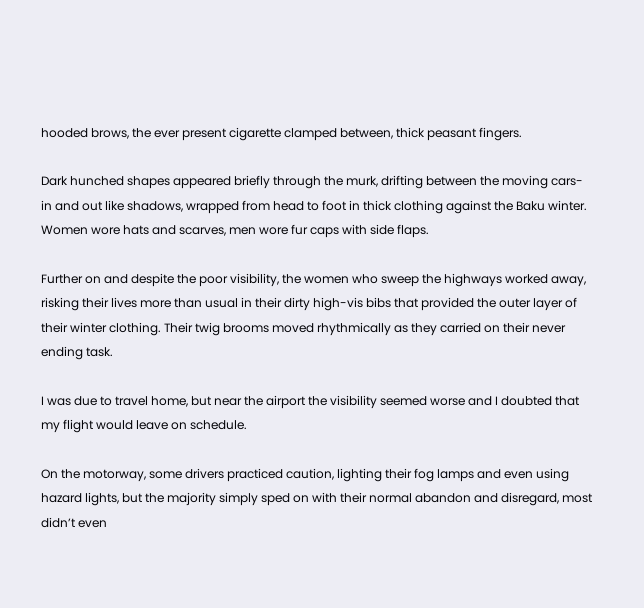hooded brows, the ever present cigarette clamped between, thick peasant fingers.

Dark hunched shapes appeared briefly through the murk, drifting between the moving cars- in and out like shadows, wrapped from head to foot in thick clothing against the Baku winter.  Women wore hats and scarves, men wore fur caps with side flaps.

Further on and despite the poor visibility, the women who sweep the highways worked away, risking their lives more than usual in their dirty high-vis bibs that provided the outer layer of their winter clothing. Their twig brooms moved rhythmically as they carried on their never ending task.

I was due to travel home, but near the airport the visibility seemed worse and I doubted that my flight would leave on schedule.

On the motorway, some drivers practiced caution, lighting their fog lamps and even using hazard lights, but the majority simply sped on with their normal abandon and disregard, most didn’t even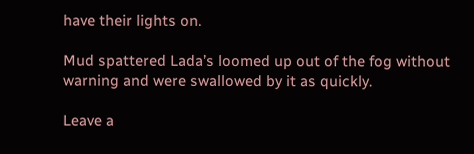have their lights on.

Mud spattered Lada’s loomed up out of the fog without warning and were swallowed by it as quickly.

Leave a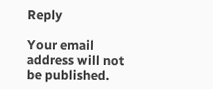Reply

Your email address will not be published.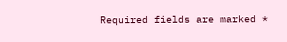Required fields are marked *